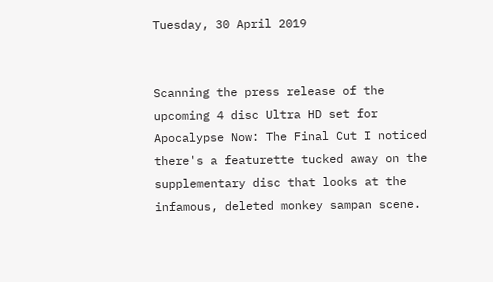Tuesday, 30 April 2019


Scanning the press release of the upcoming 4 disc Ultra HD set for Apocalypse Now: The Final Cut I noticed there's a featurette tucked away on the supplementary disc that looks at the infamous, deleted monkey sampan scene.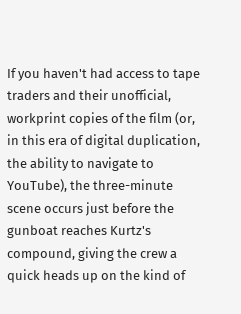If you haven't had access to tape traders and their unofficial, workprint copies of the film (or, in this era of digital duplication, the ability to navigate to YouTube), the three-minute scene occurs just before the gunboat reaches Kurtz's compound, giving the crew a quick heads up on the kind of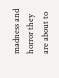madness and horror they are about to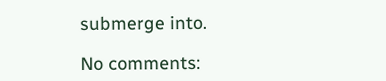submerge into.

No comments: